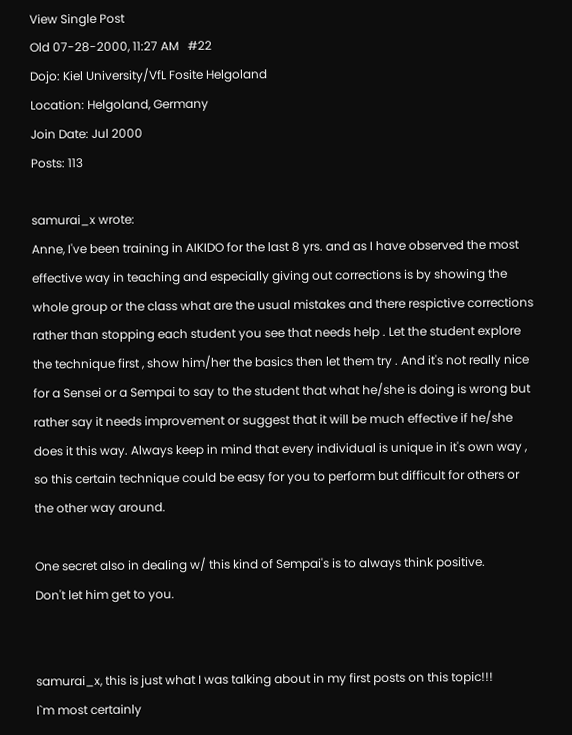View Single Post
Old 07-28-2000, 11:27 AM   #22
Dojo: Kiel University/VfL Fosite Helgoland
Location: Helgoland, Germany
Join Date: Jul 2000
Posts: 113

samurai_x wrote:
Anne, I've been training in AIKIDO for the last 8 yrs. and as I have observed the most effective way in teaching and especially giving out corrections is by showing the whole group or the class what are the usual mistakes and there respictive corrections rather than stopping each student you see that needs help . Let the student explore the technique first , show him/her the basics then let them try . And it's not really nice for a Sensei or a Sempai to say to the student that what he/she is doing is wrong but rather say it needs improvement or suggest that it will be much effective if he/she does it this way. Always keep in mind that every individual is unique in it's own way , so this certain technique could be easy for you to perform but difficult for others or the other way around.

One secret also in dealing w/ this kind of Sempai's is to always think positive.
Don't let him get to you.


samurai_x, this is just what I was talking about in my first posts on this topic!!!
I`m most certainly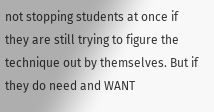not stopping students at once if they are still trying to figure the technique out by themselves. But if they do need and WANT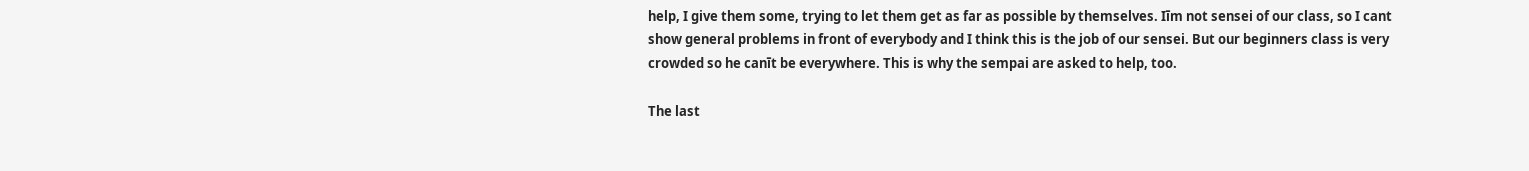help, I give them some, trying to let them get as far as possible by themselves. Iīm not sensei of our class, so I cant show general problems in front of everybody and I think this is the job of our sensei. But our beginners class is very crowded so he canīt be everywhere. This is why the sempai are asked to help, too.

The last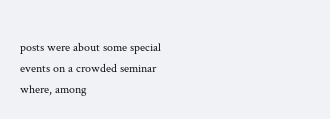posts were about some special events on a crowded seminar where, among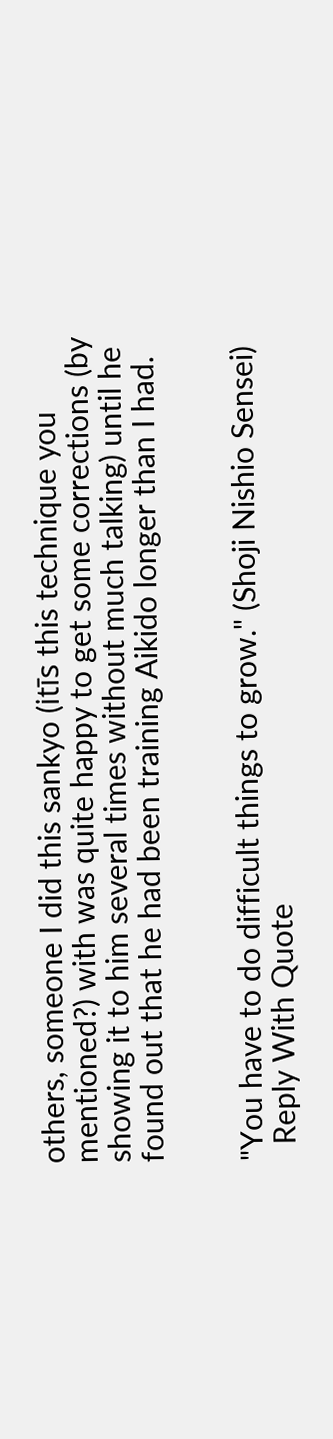others, someone I did this sankyo (itīs this technique you mentioned?) with was quite happy to get some corrections (by showing it to him several times without much talking) until he found out that he had been training Aikido longer than I had.


"You have to do difficult things to grow." (Shoji Nishio Sensei)
  Reply With Quote